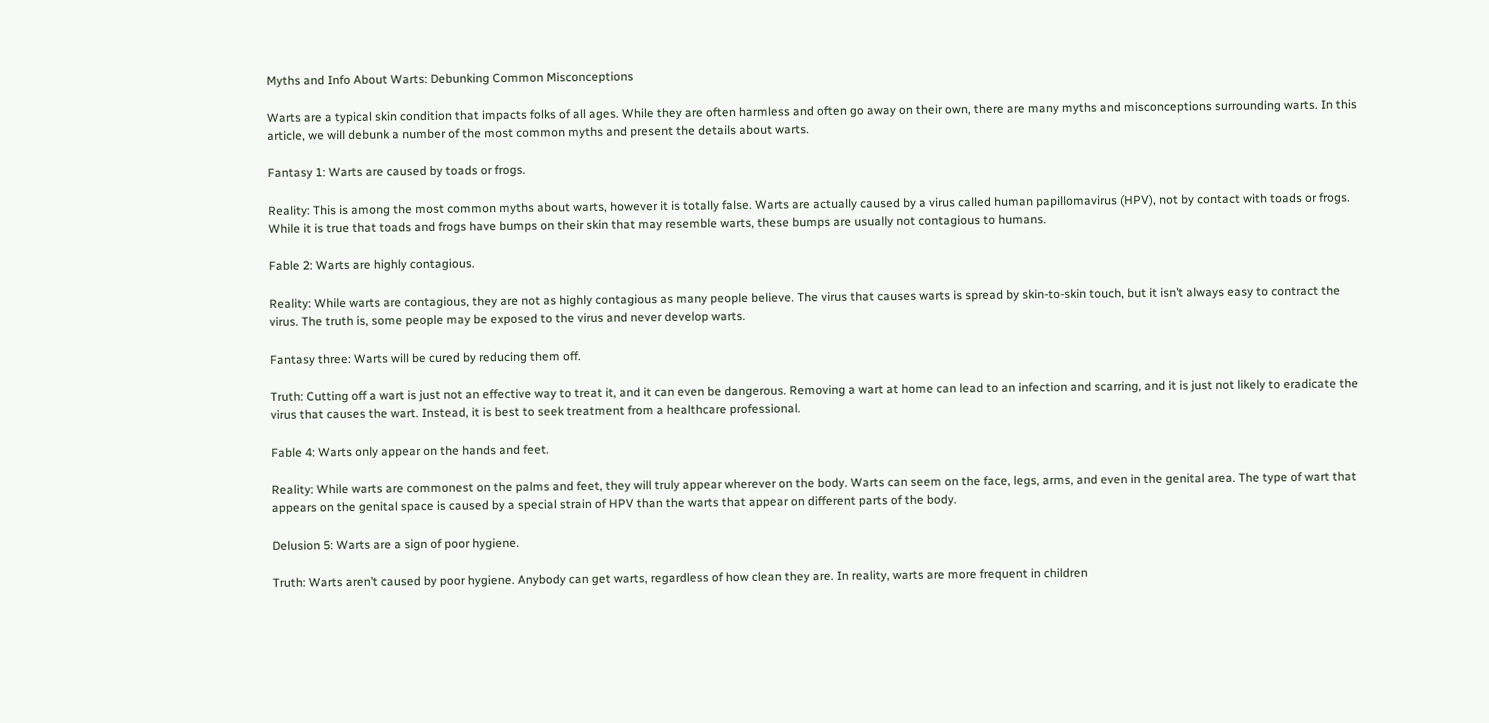Myths and Info About Warts: Debunking Common Misconceptions

Warts are a typical skin condition that impacts folks of all ages. While they are often harmless and often go away on their own, there are many myths and misconceptions surrounding warts. In this article, we will debunk a number of the most common myths and present the details about warts.

Fantasy 1: Warts are caused by toads or frogs.

Reality: This is among the most common myths about warts, however it is totally false. Warts are actually caused by a virus called human papillomavirus (HPV), not by contact with toads or frogs. While it is true that toads and frogs have bumps on their skin that may resemble warts, these bumps are usually not contagious to humans.

Fable 2: Warts are highly contagious.

Reality: While warts are contagious, they are not as highly contagious as many people believe. The virus that causes warts is spread by skin-to-skin touch, but it isn’t always easy to contract the virus. The truth is, some people may be exposed to the virus and never develop warts.

Fantasy three: Warts will be cured by reducing them off.

Truth: Cutting off a wart is just not an effective way to treat it, and it can even be dangerous. Removing a wart at home can lead to an infection and scarring, and it is just not likely to eradicate the virus that causes the wart. Instead, it is best to seek treatment from a healthcare professional.

Fable 4: Warts only appear on the hands and feet.

Reality: While warts are commonest on the palms and feet, they will truly appear wherever on the body. Warts can seem on the face, legs, arms, and even in the genital area. The type of wart that appears on the genital space is caused by a special strain of HPV than the warts that appear on different parts of the body.

Delusion 5: Warts are a sign of poor hygiene.

Truth: Warts aren’t caused by poor hygiene. Anybody can get warts, regardless of how clean they are. In reality, warts are more frequent in children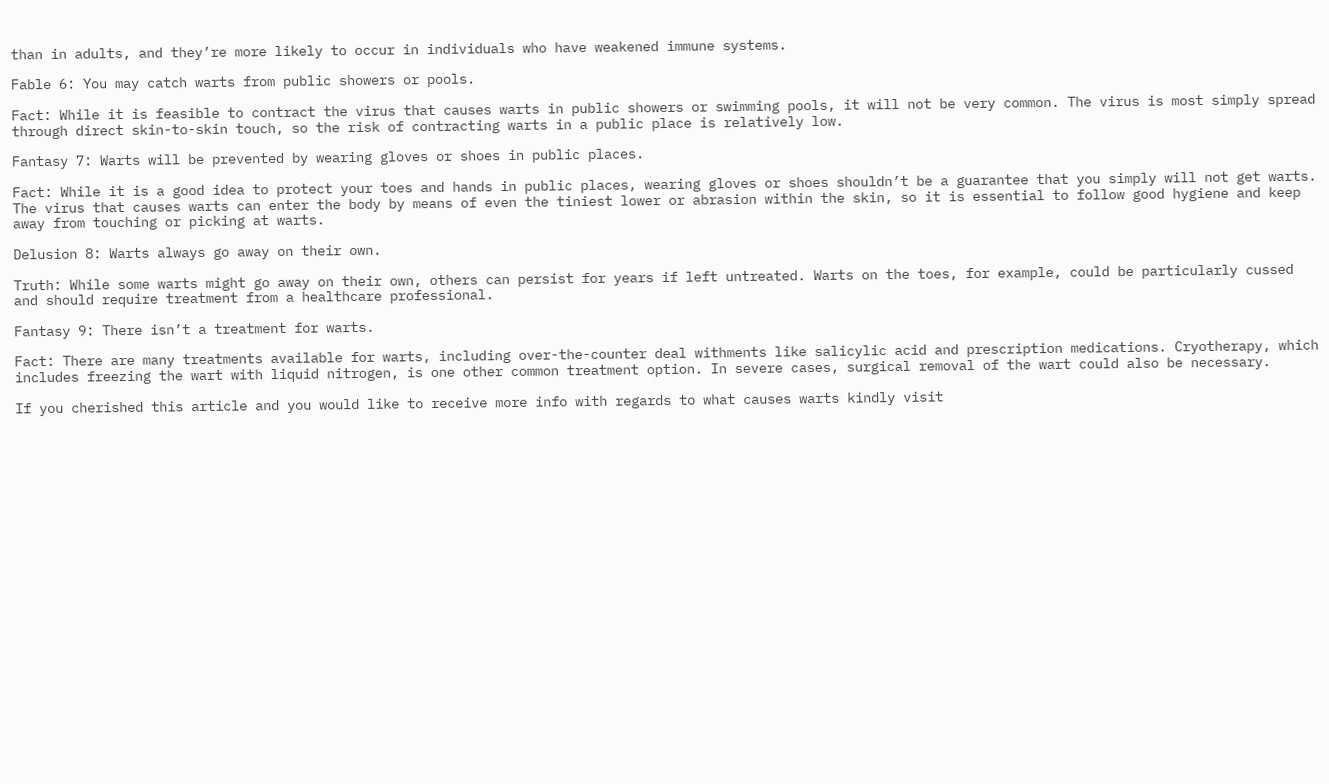than in adults, and they’re more likely to occur in individuals who have weakened immune systems.

Fable 6: You may catch warts from public showers or pools.

Fact: While it is feasible to contract the virus that causes warts in public showers or swimming pools, it will not be very common. The virus is most simply spread through direct skin-to-skin touch, so the risk of contracting warts in a public place is relatively low.

Fantasy 7: Warts will be prevented by wearing gloves or shoes in public places.

Fact: While it is a good idea to protect your toes and hands in public places, wearing gloves or shoes shouldn’t be a guarantee that you simply will not get warts. The virus that causes warts can enter the body by means of even the tiniest lower or abrasion within the skin, so it is essential to follow good hygiene and keep away from touching or picking at warts.

Delusion 8: Warts always go away on their own.

Truth: While some warts might go away on their own, others can persist for years if left untreated. Warts on the toes, for example, could be particularly cussed and should require treatment from a healthcare professional.

Fantasy 9: There isn’t a treatment for warts.

Fact: There are many treatments available for warts, including over-the-counter deal withments like salicylic acid and prescription medications. Cryotherapy, which includes freezing the wart with liquid nitrogen, is one other common treatment option. In severe cases, surgical removal of the wart could also be necessary.

If you cherished this article and you would like to receive more info with regards to what causes warts kindly visit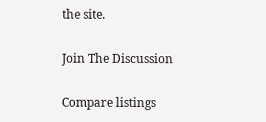the site.

Join The Discussion

Compare listings